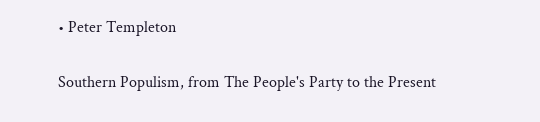• Peter Templeton

Southern Populism, from The People's Party to the Present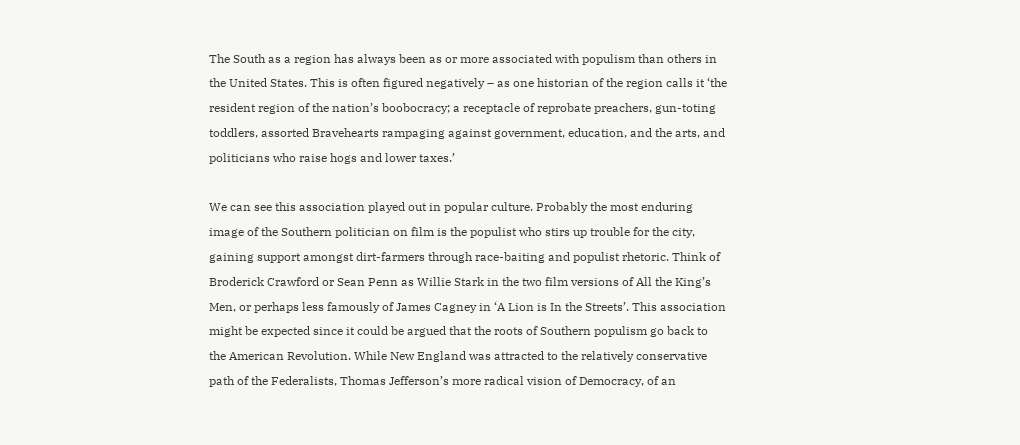The South as a region has always been as or more associated with populism than others in the United States. This is often figured negatively – as one historian of the region calls it ‘the resident region of the nation’s boobocracy; a receptacle of reprobate preachers, gun-toting toddlers, assorted Bravehearts rampaging against government, education, and the arts, and politicians who raise hogs and lower taxes.’

We can see this association played out in popular culture. Probably the most enduring image of the Southern politician on film is the populist who stirs up trouble for the city, gaining support amongst dirt-farmers through race-baiting and populist rhetoric. Think of Broderick Crawford or Sean Penn as Willie Stark in the two film versions of All the King’s Men, or perhaps less famously of James Cagney in ‘A Lion is In the Streets’. This association might be expected since it could be argued that the roots of Southern populism go back to the American Revolution. While New England was attracted to the relatively conservative path of the Federalists, Thomas Jefferson’s more radical vision of Democracy, of an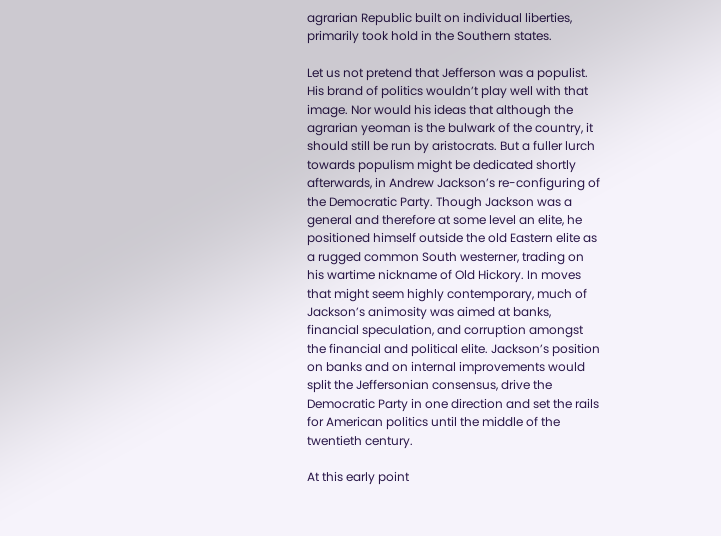agrarian Republic built on individual liberties, primarily took hold in the Southern states.

Let us not pretend that Jefferson was a populist. His brand of politics wouldn’t play well with that image. Nor would his ideas that although the agrarian yeoman is the bulwark of the country, it should still be run by aristocrats. But a fuller lurch towards populism might be dedicated shortly afterwards, in Andrew Jackson’s re-configuring of the Democratic Party. Though Jackson was a general and therefore at some level an elite, he positioned himself outside the old Eastern elite as a rugged common South westerner, trading on his wartime nickname of Old Hickory. In moves that might seem highly contemporary, much of Jackson’s animosity was aimed at banks, financial speculation, and corruption amongst the financial and political elite. Jackson’s position on banks and on internal improvements would split the Jeffersonian consensus, drive the Democratic Party in one direction and set the rails for American politics until the middle of the twentieth century.

At this early point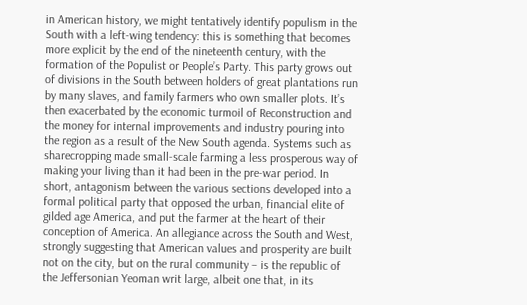in American history, we might tentatively identify populism in the South with a left-wing tendency: this is something that becomes more explicit by the end of the nineteenth century, with the formation of the Populist or People’s Party. This party grows out of divisions in the South between holders of great plantations run by many slaves, and family farmers who own smaller plots. It’s then exacerbated by the economic turmoil of Reconstruction and the money for internal improvements and industry pouring into the region as a result of the New South agenda. Systems such as sharecropping made small-scale farming a less prosperous way of making your living than it had been in the pre-war period. In short, antagonism between the various sections developed into a formal political party that opposed the urban, financial elite of gilded age America, and put the farmer at the heart of their conception of America. An allegiance across the South and West, strongly suggesting that American values and prosperity are built not on the city, but on the rural community – is the republic of the Jeffersonian Yeoman writ large, albeit one that, in its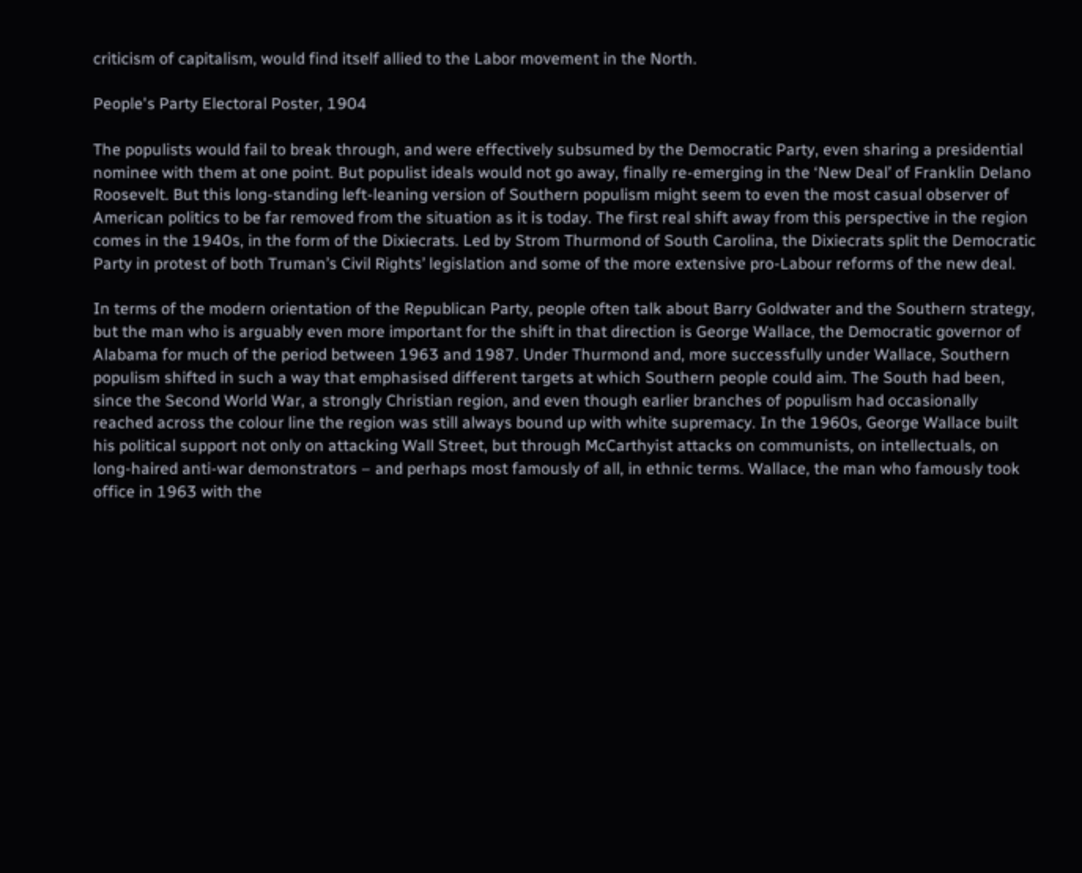criticism of capitalism, would find itself allied to the Labor movement in the North.

People's Party Electoral Poster, 1904

The populists would fail to break through, and were effectively subsumed by the Democratic Party, even sharing a presidential nominee with them at one point. But populist ideals would not go away, finally re-emerging in the ‘New Deal’ of Franklin Delano Roosevelt. But this long-standing left-leaning version of Southern populism might seem to even the most casual observer of American politics to be far removed from the situation as it is today. The first real shift away from this perspective in the region comes in the 1940s, in the form of the Dixiecrats. Led by Strom Thurmond of South Carolina, the Dixiecrats split the Democratic Party in protest of both Truman’s Civil Rights’ legislation and some of the more extensive pro-Labour reforms of the new deal.

In terms of the modern orientation of the Republican Party, people often talk about Barry Goldwater and the Southern strategy, but the man who is arguably even more important for the shift in that direction is George Wallace, the Democratic governor of Alabama for much of the period between 1963 and 1987. Under Thurmond and, more successfully under Wallace, Southern populism shifted in such a way that emphasised different targets at which Southern people could aim. The South had been, since the Second World War, a strongly Christian region, and even though earlier branches of populism had occasionally reached across the colour line the region was still always bound up with white supremacy. In the 1960s, George Wallace built his political support not only on attacking Wall Street, but through McCarthyist attacks on communists, on intellectuals, on long-haired anti-war demonstrators – and perhaps most famously of all, in ethnic terms. Wallace, the man who famously took office in 1963 with the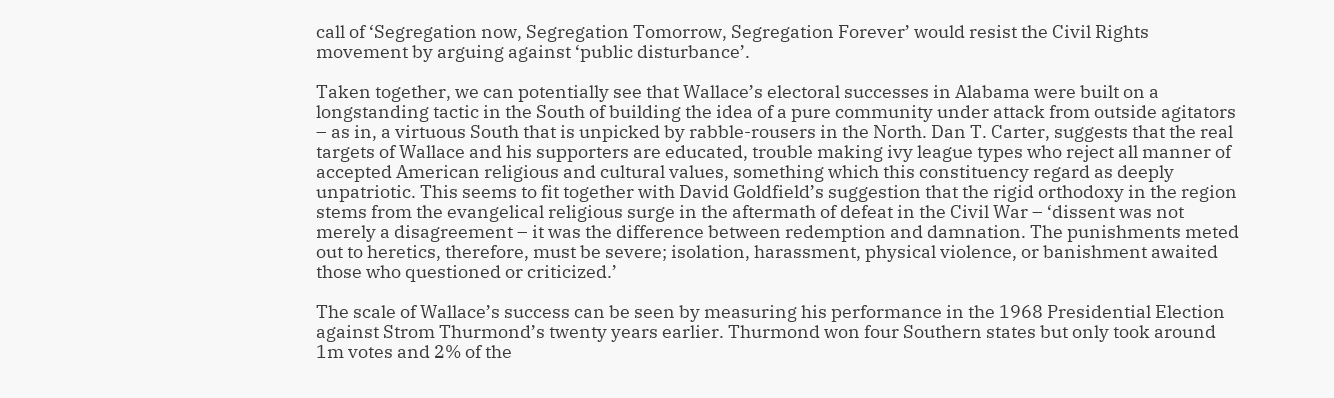call of ‘Segregation now, Segregation Tomorrow, Segregation Forever’ would resist the Civil Rights movement by arguing against ‘public disturbance’.

Taken together, we can potentially see that Wallace’s electoral successes in Alabama were built on a longstanding tactic in the South of building the idea of a pure community under attack from outside agitators – as in, a virtuous South that is unpicked by rabble-rousers in the North. Dan T. Carter, suggests that the real targets of Wallace and his supporters are educated, trouble making ivy league types who reject all manner of accepted American religious and cultural values, something which this constituency regard as deeply unpatriotic. This seems to fit together with David Goldfield’s suggestion that the rigid orthodoxy in the region stems from the evangelical religious surge in the aftermath of defeat in the Civil War – ‘dissent was not merely a disagreement – it was the difference between redemption and damnation. The punishments meted out to heretics, therefore, must be severe; isolation, harassment, physical violence, or banishment awaited those who questioned or criticized.’

The scale of Wallace’s success can be seen by measuring his performance in the 1968 Presidential Election against Strom Thurmond’s twenty years earlier. Thurmond won four Southern states but only took around 1m votes and 2% of the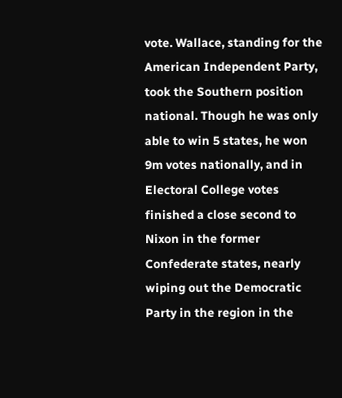vote. Wallace, standing for the American Independent Party, took the Southern position national. Though he was only able to win 5 states, he won 9m votes nationally, and in Electoral College votes finished a close second to Nixon in the former Confederate states, nearly wiping out the Democratic Party in the region in the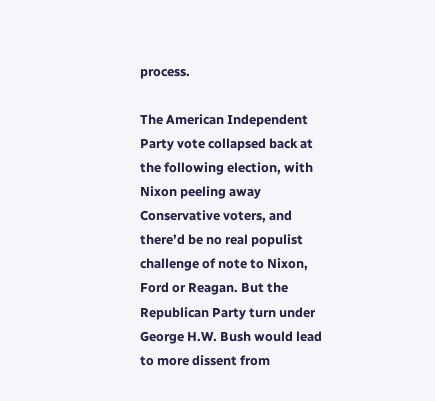process.

The American Independent Party vote collapsed back at the following election, with Nixon peeling away Conservative voters, and there’d be no real populist challenge of note to Nixon, Ford or Reagan. But the Republican Party turn under George H.W. Bush would lead to more dissent from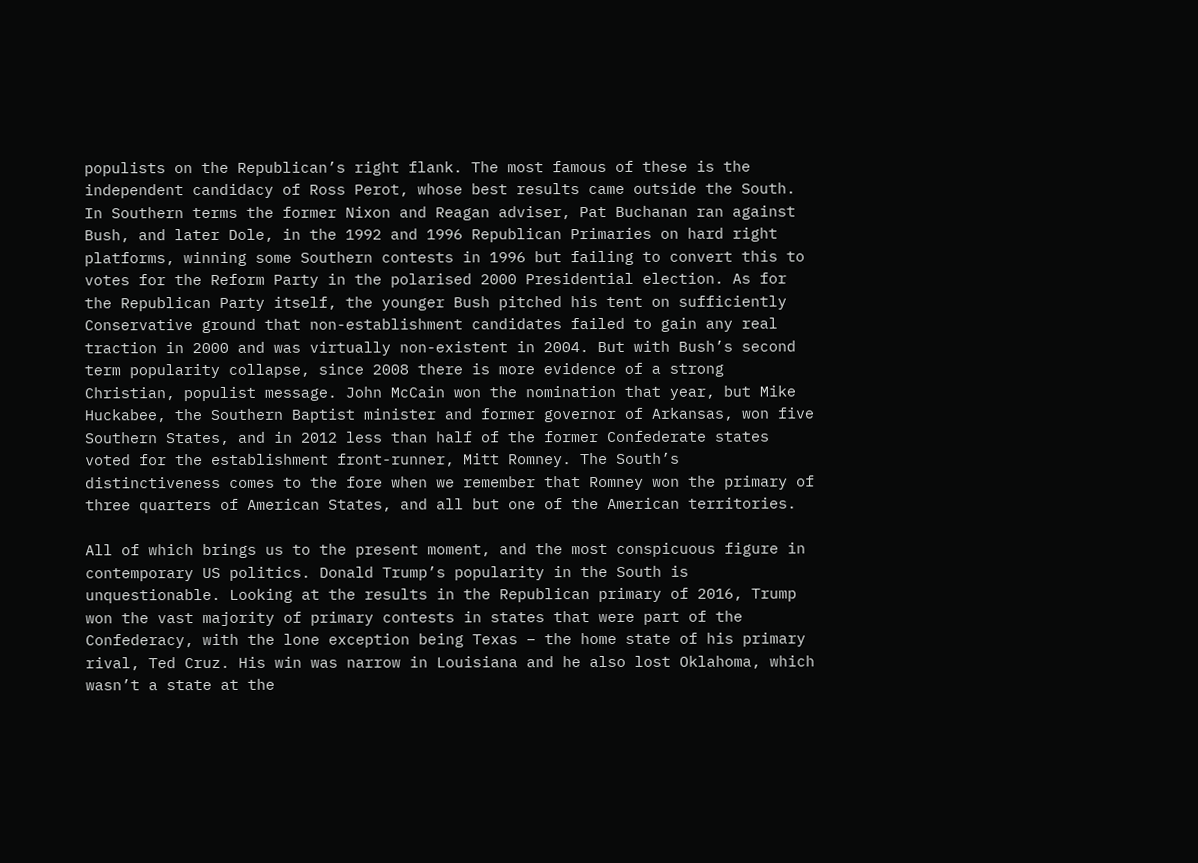populists on the Republican’s right flank. The most famous of these is the independent candidacy of Ross Perot, whose best results came outside the South. In Southern terms the former Nixon and Reagan adviser, Pat Buchanan ran against Bush, and later Dole, in the 1992 and 1996 Republican Primaries on hard right platforms, winning some Southern contests in 1996 but failing to convert this to votes for the Reform Party in the polarised 2000 Presidential election. As for the Republican Party itself, the younger Bush pitched his tent on sufficiently Conservative ground that non-establishment candidates failed to gain any real traction in 2000 and was virtually non-existent in 2004. But with Bush’s second term popularity collapse, since 2008 there is more evidence of a strong Christian, populist message. John McCain won the nomination that year, but Mike Huckabee, the Southern Baptist minister and former governor of Arkansas, won five Southern States, and in 2012 less than half of the former Confederate states voted for the establishment front-runner, Mitt Romney. The South’s distinctiveness comes to the fore when we remember that Romney won the primary of three quarters of American States, and all but one of the American territories.

All of which brings us to the present moment, and the most conspicuous figure in contemporary US politics. Donald Trump’s popularity in the South is unquestionable. Looking at the results in the Republican primary of 2016, Trump won the vast majority of primary contests in states that were part of the Confederacy, with the lone exception being Texas – the home state of his primary rival, Ted Cruz. His win was narrow in Louisiana and he also lost Oklahoma, which wasn’t a state at the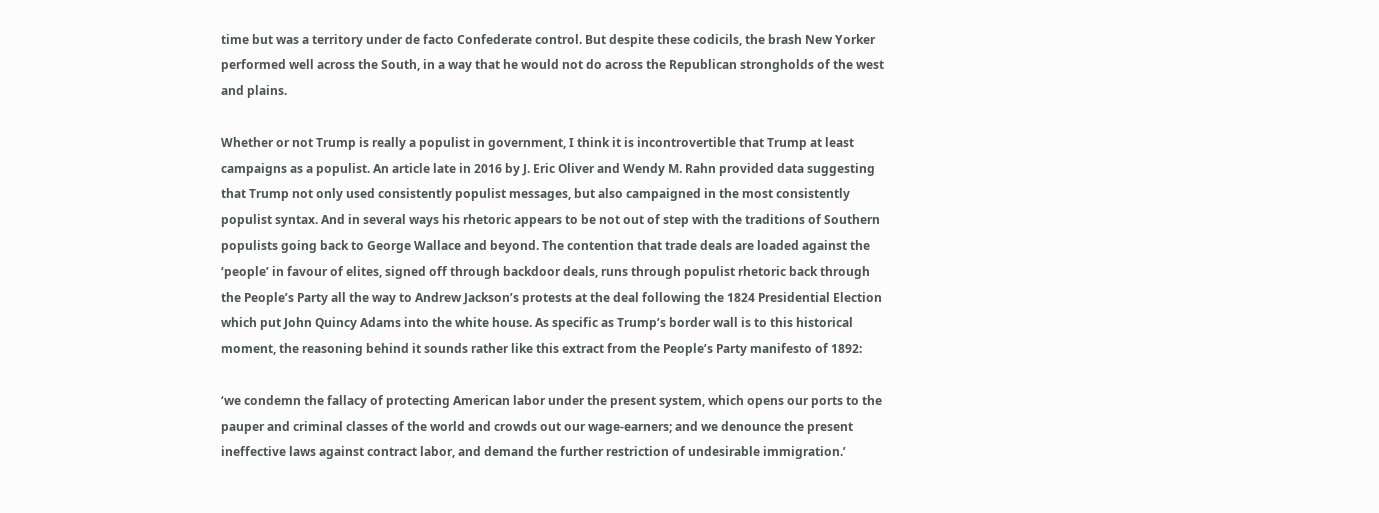time but was a territory under de facto Confederate control. But despite these codicils, the brash New Yorker performed well across the South, in a way that he would not do across the Republican strongholds of the west and plains.

Whether or not Trump is really a populist in government, I think it is incontrovertible that Trump at least campaigns as a populist. An article late in 2016 by J. Eric Oliver and Wendy M. Rahn provided data suggesting that Trump not only used consistently populist messages, but also campaigned in the most consistently populist syntax. And in several ways his rhetoric appears to be not out of step with the traditions of Southern populists going back to George Wallace and beyond. The contention that trade deals are loaded against the ‘people’ in favour of elites, signed off through backdoor deals, runs through populist rhetoric back through the People’s Party all the way to Andrew Jackson’s protests at the deal following the 1824 Presidential Election which put John Quincy Adams into the white house. As specific as Trump’s border wall is to this historical moment, the reasoning behind it sounds rather like this extract from the People’s Party manifesto of 1892:

‘we condemn the fallacy of protecting American labor under the present system, which opens our ports to the pauper and criminal classes of the world and crowds out our wage-earners; and we denounce the present ineffective laws against contract labor, and demand the further restriction of undesirable immigration.’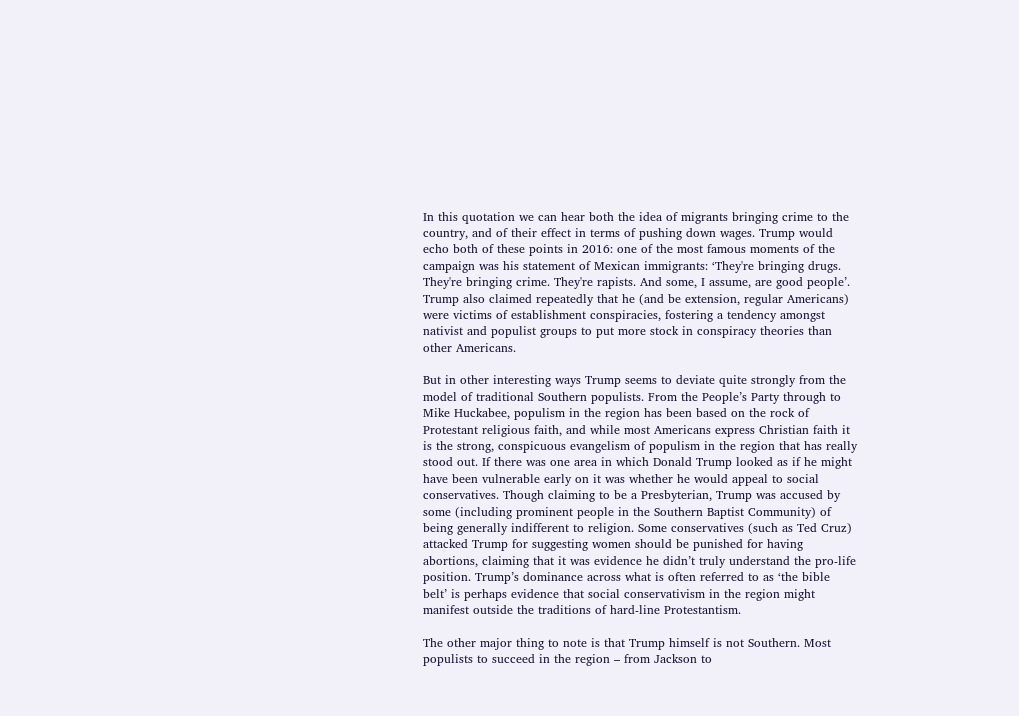In this quotation we can hear both the idea of migrants bringing crime to the country, and of their effect in terms of pushing down wages. Trump would echo both of these points in 2016: one of the most famous moments of the campaign was his statement of Mexican immigrants: ‘They're bringing drugs. They're bringing crime. They're rapists. And some, I assume, are good people’. Trump also claimed repeatedly that he (and be extension, regular Americans) were victims of establishment conspiracies, fostering a tendency amongst nativist and populist groups to put more stock in conspiracy theories than other Americans.

But in other interesting ways Trump seems to deviate quite strongly from the model of traditional Southern populists. From the People’s Party through to Mike Huckabee, populism in the region has been based on the rock of Protestant religious faith, and while most Americans express Christian faith it is the strong, conspicuous evangelism of populism in the region that has really stood out. If there was one area in which Donald Trump looked as if he might have been vulnerable early on it was whether he would appeal to social conservatives. Though claiming to be a Presbyterian, Trump was accused by some (including prominent people in the Southern Baptist Community) of being generally indifferent to religion. Some conservatives (such as Ted Cruz) attacked Trump for suggesting women should be punished for having abortions, claiming that it was evidence he didn’t truly understand the pro-life position. Trump’s dominance across what is often referred to as ‘the bible belt’ is perhaps evidence that social conservativism in the region might manifest outside the traditions of hard-line Protestantism.

The other major thing to note is that Trump himself is not Southern. Most populists to succeed in the region – from Jackson to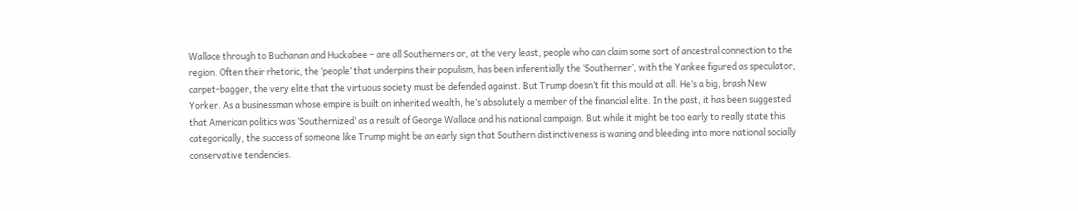Wallace through to Buchanan and Huckabee – are all Southerners or, at the very least, people who can claim some sort of ancestral connection to the region. Often their rhetoric, the ‘people’ that underpins their populism, has been inferentially the ‘Southerner’, with the Yankee figured as speculator, carpet-bagger, the very elite that the virtuous society must be defended against. But Trump doesn’t fit this mould at all. He’s a big, brash New Yorker. As a businessman whose empire is built on inherited wealth, he’s absolutely a member of the financial elite. In the past, it has been suggested that American politics was ‘Southernized’ as a result of George Wallace and his national campaign. But while it might be too early to really state this categorically, the success of someone like Trump might be an early sign that Southern distinctiveness is waning and bleeding into more national socially conservative tendencies.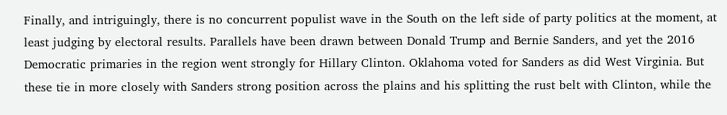Finally, and intriguingly, there is no concurrent populist wave in the South on the left side of party politics at the moment, at least judging by electoral results. Parallels have been drawn between Donald Trump and Bernie Sanders, and yet the 2016 Democratic primaries in the region went strongly for Hillary Clinton. Oklahoma voted for Sanders as did West Virginia. But these tie in more closely with Sanders strong position across the plains and his splitting the rust belt with Clinton, while the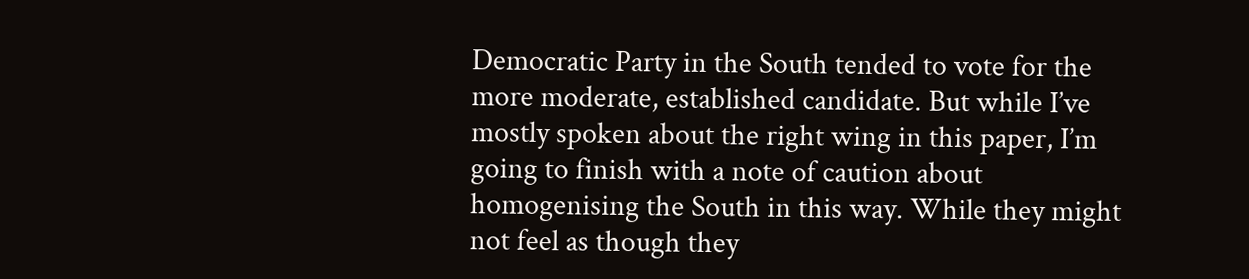Democratic Party in the South tended to vote for the more moderate, established candidate. But while I’ve mostly spoken about the right wing in this paper, I’m going to finish with a note of caution about homogenising the South in this way. While they might not feel as though they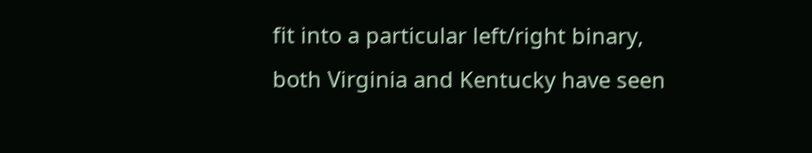fit into a particular left/right binary, both Virginia and Kentucky have seen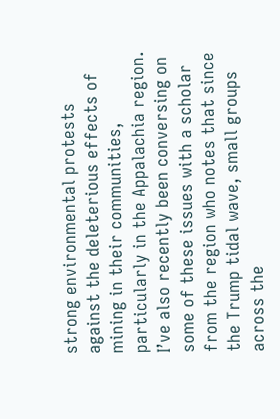strong environmental protests against the deleterious effects of mining in their communities, particularly in the Appalachia region. I’ve also recently been conversing on some of these issues with a scholar from the region who notes that since the Trump tidal wave, small groups across the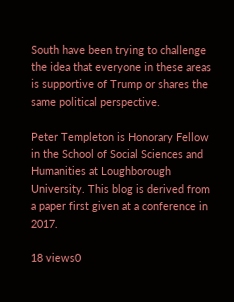South have been trying to challenge the idea that everyone in these areas is supportive of Trump or shares the same political perspective.

Peter Templeton is Honorary Fellow in the School of Social Sciences and Humanities at Loughborough University. This blog is derived from a paper first given at a conference in 2017.

18 views0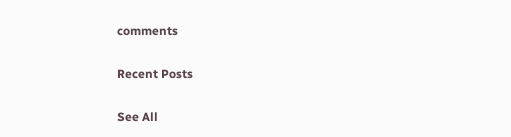comments

Recent Posts

See All